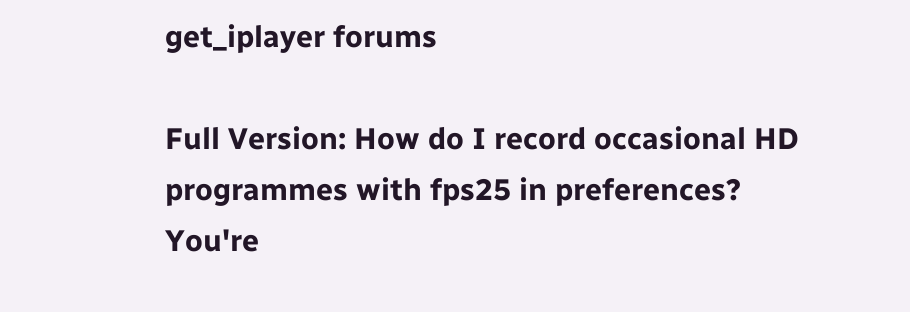get_iplayer forums

Full Version: How do I record occasional HD programmes with fps25 in preferences?
You're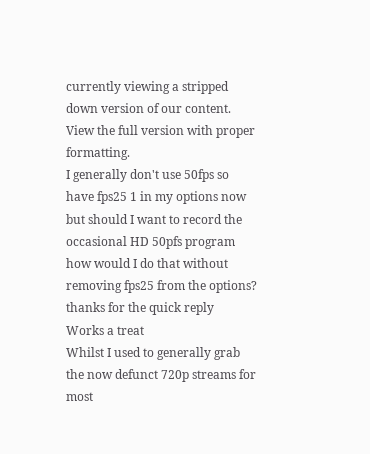currently viewing a stripped down version of our content. View the full version with proper formatting.
I generally don't use 50fps so have fps25 1 in my options now
but should I want to record the occasional HD 50pfs program how would I do that without removing fps25 from the options?
thanks for the quick reply
Works a treat
Whilst I used to generally grab the now defunct 720p streams for most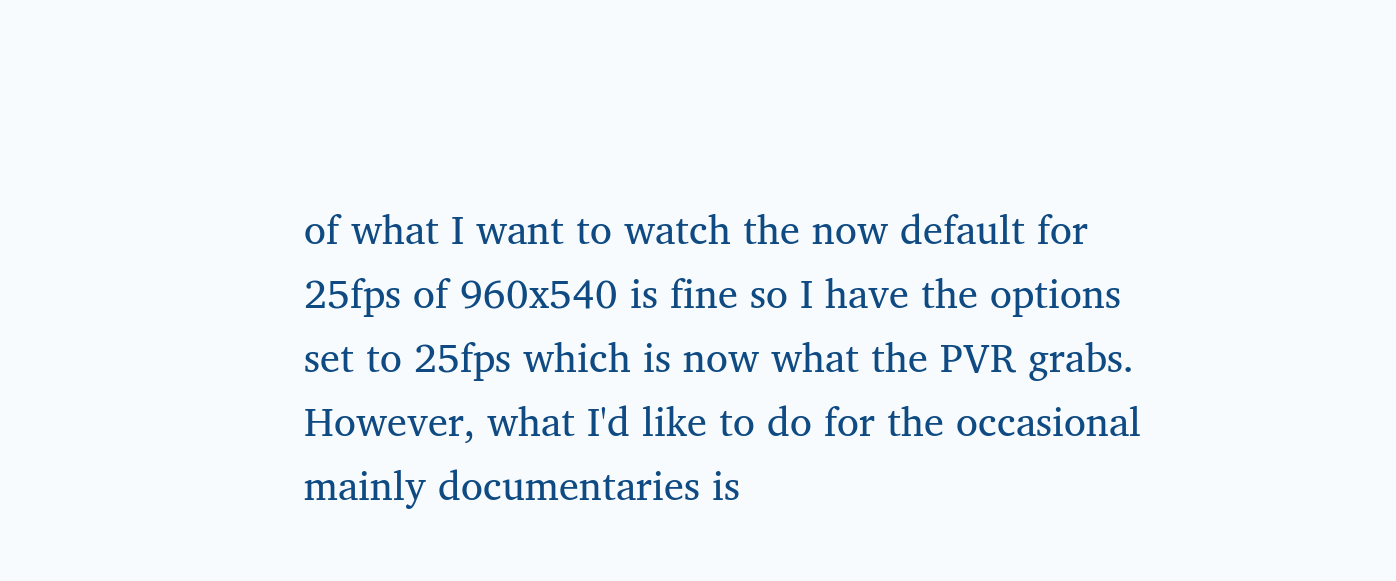of what I want to watch the now default for 25fps of 960x540 is fine so I have the options set to 25fps which is now what the PVR grabs. However, what I'd like to do for the occasional mainly documentaries is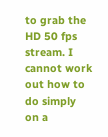to grab the HD 50 fps stream. I cannot work out how to do simply on a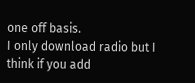one off basis.
I only download radio but I think if you add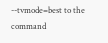--tvmode=best to the command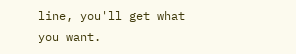line, you'll get what you want.